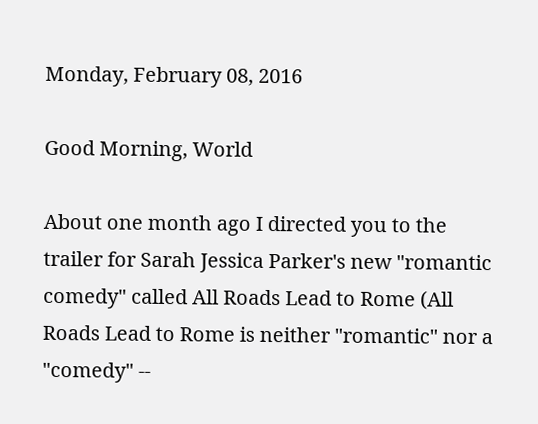Monday, February 08, 2016

Good Morning, World

About one month ago I directed you to the trailer for Sarah Jessica Parker's new "romantic comedy" called All Roads Lead to Rome (All Roads Lead to Rome is neither "romantic" nor a "comedy" --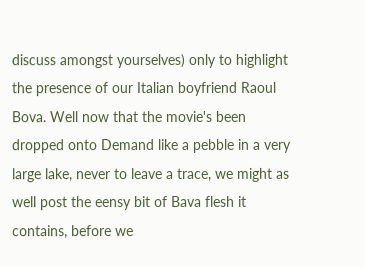discuss amongst yourselves) only to highlight the presence of our Italian boyfriend Raoul Bova. Well now that the movie's been dropped onto Demand like a pebble in a very large lake, never to leave a trace, we might as well post the eensy bit of Bava flesh it contains, before we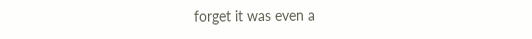forget it was even a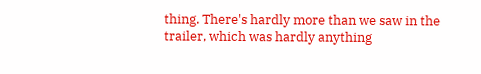thing. There's hardly more than we saw in the trailer, which was hardly anything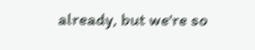already, but we're so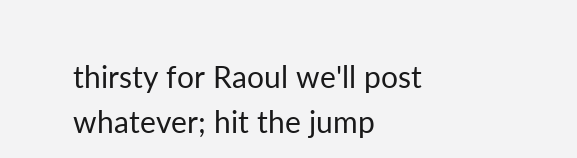thirsty for Raoul we'll post whatever; hit the jump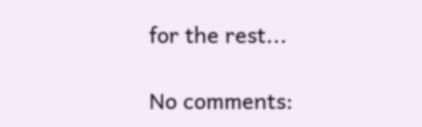for the rest...

No comments: